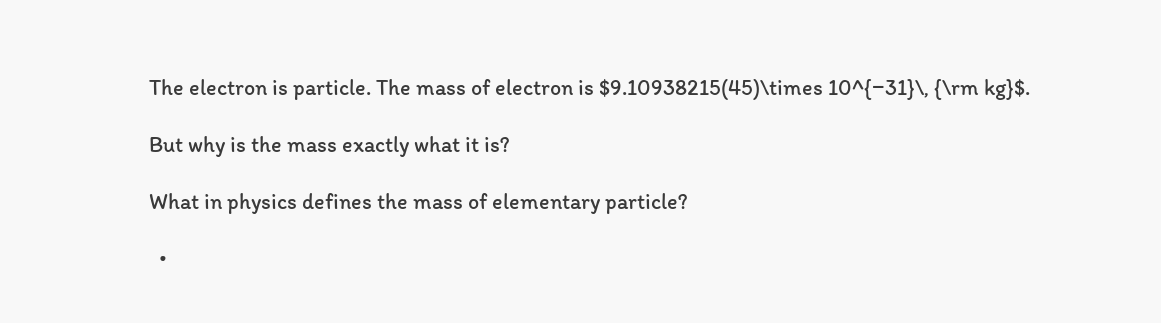The electron is particle. The mass of electron is $9.10938215(45)\times 10^{−31}\, {\rm kg}$.

But why is the mass exactly what it is?

What in physics defines the mass of elementary particle?

  •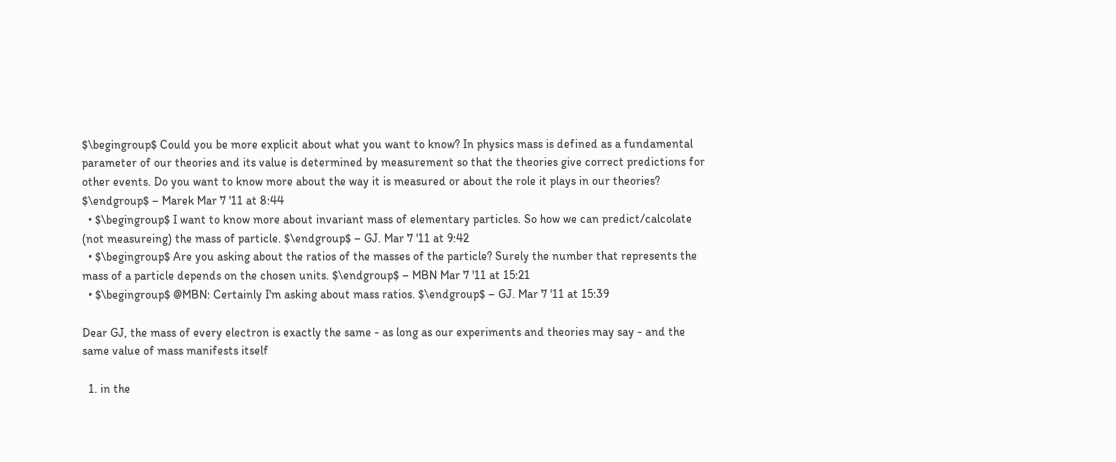$\begingroup$ Could you be more explicit about what you want to know? In physics mass is defined as a fundamental parameter of our theories and its value is determined by measurement so that the theories give correct predictions for other events. Do you want to know more about the way it is measured or about the role it plays in our theories? $\endgroup$ – Marek Mar 7 '11 at 8:44
  • $\begingroup$ I want to know more about invariant mass of elementary particles. So how we can predict/calcolate (not measureing) the mass of particle. $\endgroup$ – GJ. Mar 7 '11 at 9:42
  • $\begingroup$ Are you asking about the ratios of the masses of the particle? Surely the number that represents the mass of a particle depends on the chosen units. $\endgroup$ – MBN Mar 7 '11 at 15:21
  • $\begingroup$ @MBN: Certainly I'm asking about mass ratios. $\endgroup$ – GJ. Mar 7 '11 at 15:39

Dear GJ, the mass of every electron is exactly the same - as long as our experiments and theories may say - and the same value of mass manifests itself

  1. in the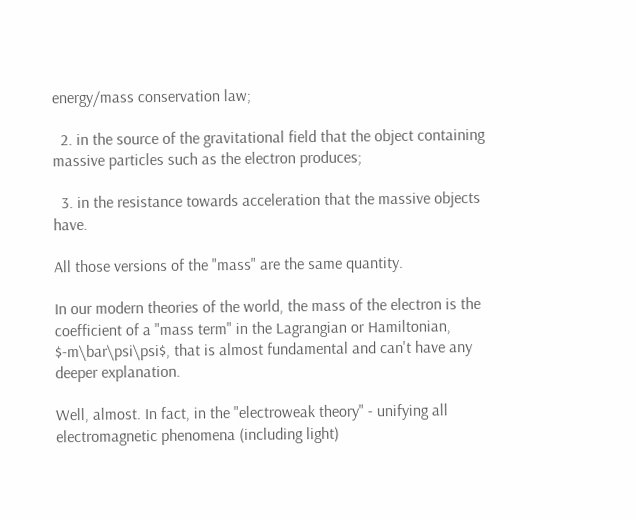energy/mass conservation law;

  2. in the source of the gravitational field that the object containing massive particles such as the electron produces;

  3. in the resistance towards acceleration that the massive objects have.

All those versions of the "mass" are the same quantity.

In our modern theories of the world, the mass of the electron is the coefficient of a "mass term" in the Lagrangian or Hamiltonian, $-m\bar\psi\psi$, that is almost fundamental and can't have any deeper explanation.

Well, almost. In fact, in the "electroweak theory" - unifying all electromagnetic phenomena (including light)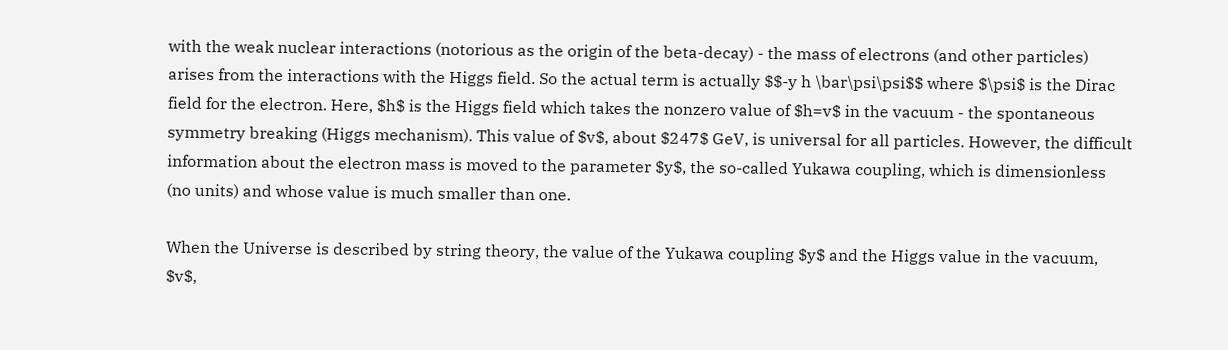with the weak nuclear interactions (notorious as the origin of the beta-decay) - the mass of electrons (and other particles) arises from the interactions with the Higgs field. So the actual term is actually $$-y h \bar\psi\psi$$ where $\psi$ is the Dirac field for the electron. Here, $h$ is the Higgs field which takes the nonzero value of $h=v$ in the vacuum - the spontaneous symmetry breaking (Higgs mechanism). This value of $v$, about $247$ GeV, is universal for all particles. However, the difficult information about the electron mass is moved to the parameter $y$, the so-called Yukawa coupling, which is dimensionless (no units) and whose value is much smaller than one.

When the Universe is described by string theory, the value of the Yukawa coupling $y$ and the Higgs value in the vacuum, $v$,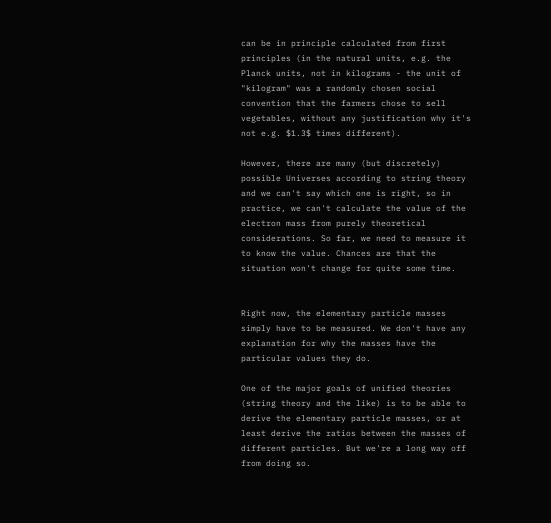can be in principle calculated from first principles (in the natural units, e.g. the Planck units, not in kilograms - the unit of "kilogram" was a randomly chosen social convention that the farmers chose to sell vegetables, without any justification why it's not e.g. $1.3$ times different).

However, there are many (but discretely) possible Universes according to string theory and we can't say which one is right, so in practice, we can't calculate the value of the electron mass from purely theoretical considerations. So far, we need to measure it to know the value. Chances are that the situation won't change for quite some time.


Right now, the elementary particle masses simply have to be measured. We don't have any explanation for why the masses have the particular values they do.

One of the major goals of unified theories (string theory and the like) is to be able to derive the elementary particle masses, or at least derive the ratios between the masses of different particles. But we're a long way off from doing so.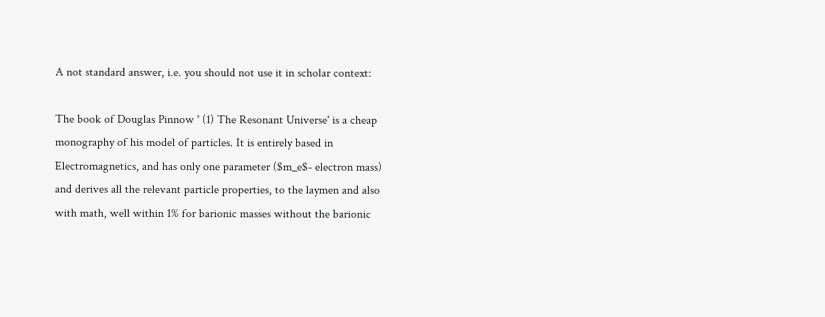A not standard answer, i.e. you should not use it in scholar context:

The book of Douglas Pinnow ' (1) The Resonant Universe' is a cheap monography of his model of particles. It is entirely based in Electromagnetics, and has only one parameter ($m_e$- electron mass) and derives all the relevant particle properties, to the laymen and also with math, well within 1% for barionic masses without the barionic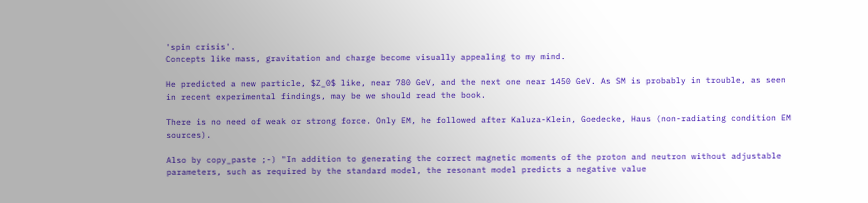'spin crisis'.
Concepts like mass, gravitation and charge become visually appealing to my mind.

He predicted a new particle, $Z_0$ like, near 780 GeV, and the next one near 1450 GeV. As SM is probably in trouble, as seen in recent experimental findings, may be we should read the book.

There is no need of weak or strong force. Only EM, he followed after Kaluza-Klein, Goedecke, Haus (non-radiating condition EM sources).

Also by copy_paste ;-) "In addition to generating the correct magnetic moments of the proton and neutron without adjustable parameters, such as required by the standard model, the resonant model predicts a negative value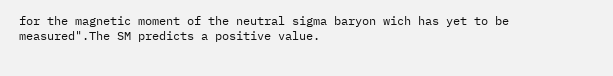for the magnetic moment of the neutral sigma baryon wich has yet to be measured".The SM predicts a positive value.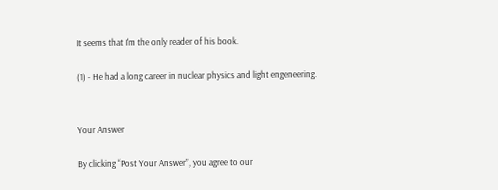It seems that I'm the only reader of his book.

(1) - He had a long career in nuclear physics and light engeneering.


Your Answer

By clicking “Post Your Answer”, you agree to our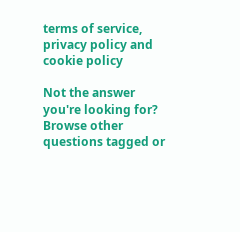terms of service, privacy policy and cookie policy

Not the answer you're looking for? Browse other questions tagged or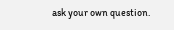ask your own question.